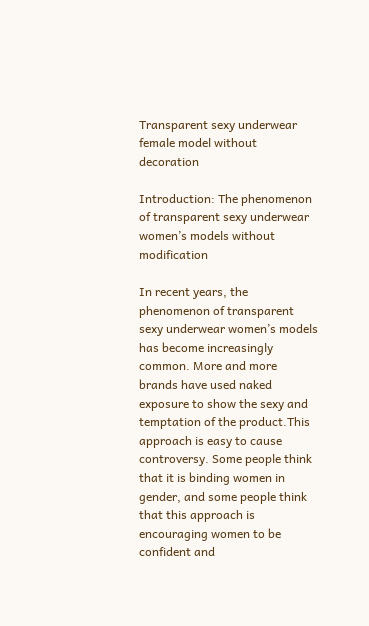Transparent sexy underwear female model without decoration

Introduction: The phenomenon of transparent sexy underwear women’s models without modification

In recent years, the phenomenon of transparent sexy underwear women’s models has become increasingly common. More and more brands have used naked exposure to show the sexy and temptation of the product.This approach is easy to cause controversy. Some people think that it is binding women in gender, and some people think that this approach is encouraging women to be confident and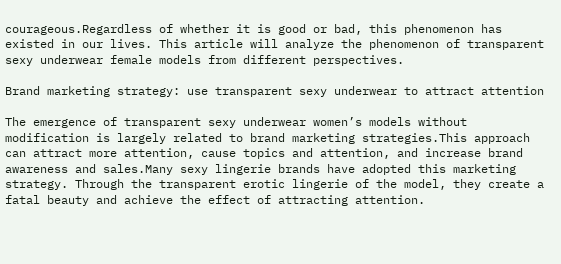courageous.Regardless of whether it is good or bad, this phenomenon has existed in our lives. This article will analyze the phenomenon of transparent sexy underwear female models from different perspectives.

Brand marketing strategy: use transparent sexy underwear to attract attention

The emergence of transparent sexy underwear women’s models without modification is largely related to brand marketing strategies.This approach can attract more attention, cause topics and attention, and increase brand awareness and sales.Many sexy lingerie brands have adopted this marketing strategy. Through the transparent erotic lingerie of the model, they create a fatal beauty and achieve the effect of attracting attention.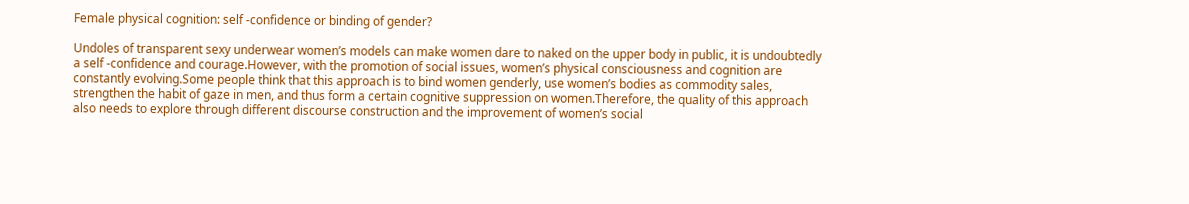Female physical cognition: self -confidence or binding of gender?

Undoles of transparent sexy underwear women’s models can make women dare to naked on the upper body in public, it is undoubtedly a self -confidence and courage.However, with the promotion of social issues, women’s physical consciousness and cognition are constantly evolving.Some people think that this approach is to bind women genderly, use women’s bodies as commodity sales, strengthen the habit of gaze in men, and thus form a certain cognitive suppression on women.Therefore, the quality of this approach also needs to explore through different discourse construction and the improvement of women’s social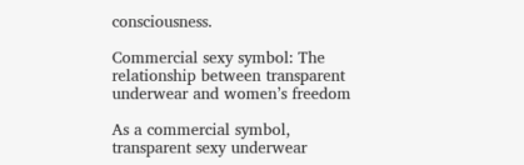consciousness.

Commercial sexy symbol: The relationship between transparent underwear and women’s freedom

As a commercial symbol, transparent sexy underwear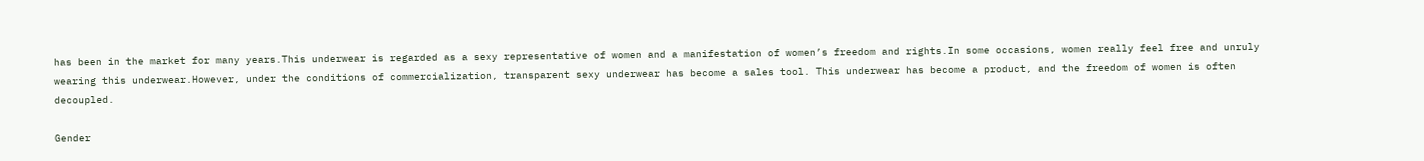has been in the market for many years.This underwear is regarded as a sexy representative of women and a manifestation of women’s freedom and rights.In some occasions, women really feel free and unruly wearing this underwear.However, under the conditions of commercialization, transparent sexy underwear has become a sales tool. This underwear has become a product, and the freedom of women is often decoupled.

Gender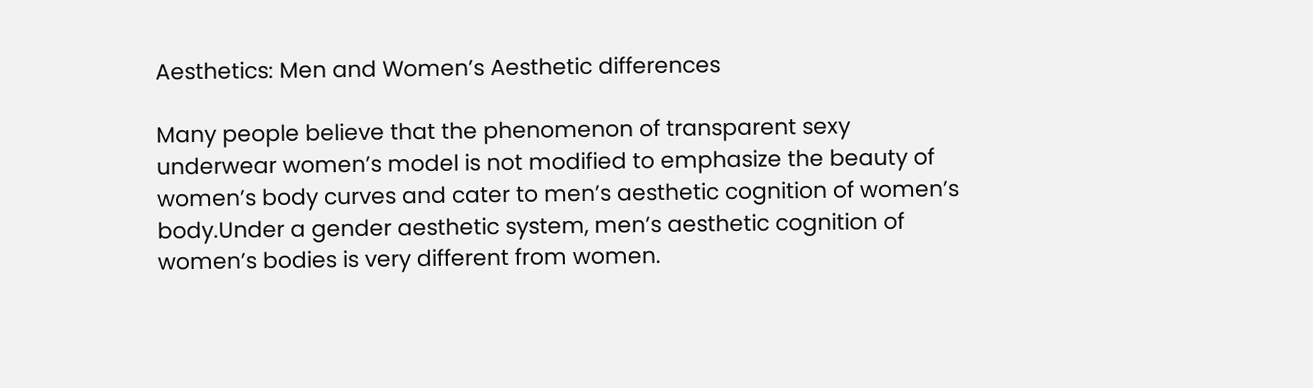Aesthetics: Men and Women’s Aesthetic differences

Many people believe that the phenomenon of transparent sexy underwear women’s model is not modified to emphasize the beauty of women’s body curves and cater to men’s aesthetic cognition of women’s body.Under a gender aesthetic system, men’s aesthetic cognition of women’s bodies is very different from women.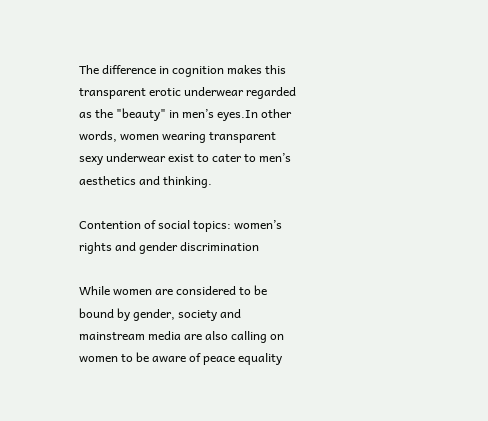The difference in cognition makes this transparent erotic underwear regarded as the "beauty" in men’s eyes.In other words, women wearing transparent sexy underwear exist to cater to men’s aesthetics and thinking.

Contention of social topics: women’s rights and gender discrimination

While women are considered to be bound by gender, society and mainstream media are also calling on women to be aware of peace equality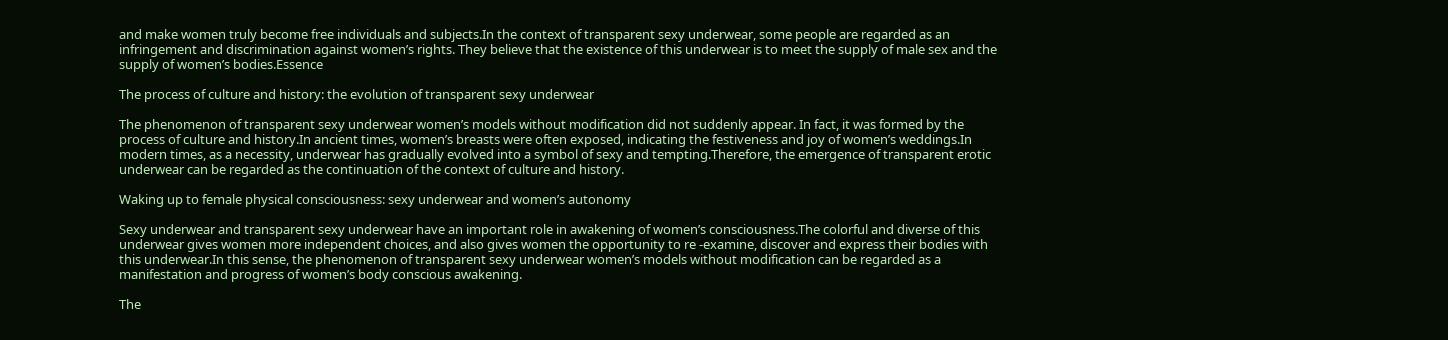and make women truly become free individuals and subjects.In the context of transparent sexy underwear, some people are regarded as an infringement and discrimination against women’s rights. They believe that the existence of this underwear is to meet the supply of male sex and the supply of women’s bodies.Essence

The process of culture and history: the evolution of transparent sexy underwear

The phenomenon of transparent sexy underwear women’s models without modification did not suddenly appear. In fact, it was formed by the process of culture and history.In ancient times, women’s breasts were often exposed, indicating the festiveness and joy of women’s weddings.In modern times, as a necessity, underwear has gradually evolved into a symbol of sexy and tempting.Therefore, the emergence of transparent erotic underwear can be regarded as the continuation of the context of culture and history.

Waking up to female physical consciousness: sexy underwear and women’s autonomy

Sexy underwear and transparent sexy underwear have an important role in awakening of women’s consciousness.The colorful and diverse of this underwear gives women more independent choices, and also gives women the opportunity to re -examine, discover and express their bodies with this underwear.In this sense, the phenomenon of transparent sexy underwear women’s models without modification can be regarded as a manifestation and progress of women’s body conscious awakening.

The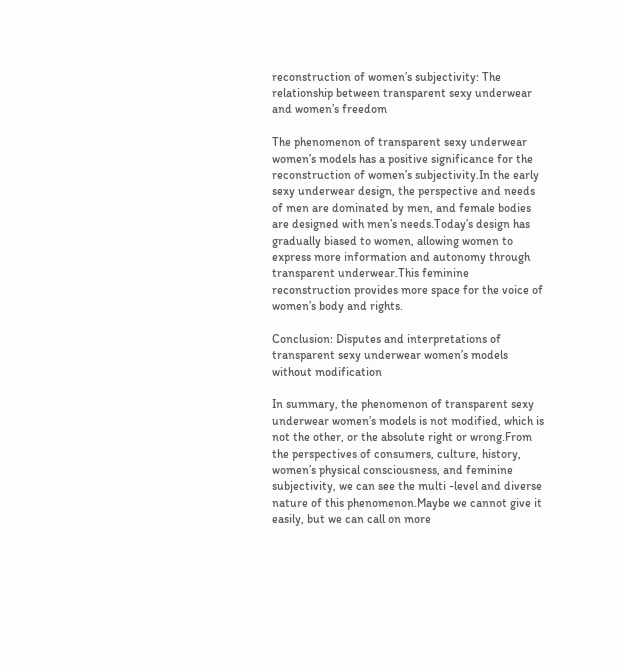reconstruction of women’s subjectivity: The relationship between transparent sexy underwear and women’s freedom

The phenomenon of transparent sexy underwear women’s models has a positive significance for the reconstruction of women’s subjectivity.In the early sexy underwear design, the perspective and needs of men are dominated by men, and female bodies are designed with men’s needs.Today’s design has gradually biased to women, allowing women to express more information and autonomy through transparent underwear.This feminine reconstruction provides more space for the voice of women’s body and rights.

Conclusion: Disputes and interpretations of transparent sexy underwear women’s models without modification

In summary, the phenomenon of transparent sexy underwear women’s models is not modified, which is not the other, or the absolute right or wrong.From the perspectives of consumers, culture, history, women’s physical consciousness, and feminine subjectivity, we can see the multi -level and diverse nature of this phenomenon.Maybe we cannot give it easily, but we can call on more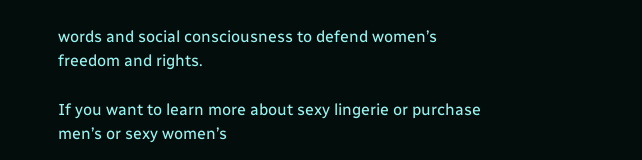words and social consciousness to defend women’s freedom and rights.

If you want to learn more about sexy lingerie or purchase men’s or sexy women’s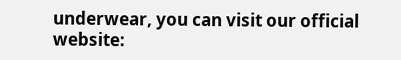underwear, you can visit our official website: